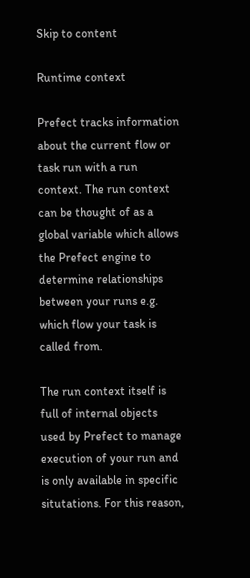Skip to content

Runtime context

Prefect tracks information about the current flow or task run with a run context. The run context can be thought of as a global variable which allows the Prefect engine to determine relationships between your runs e.g. which flow your task is called from.

The run context itself is full of internal objects used by Prefect to manage execution of your run and is only available in specific situtations. For this reason,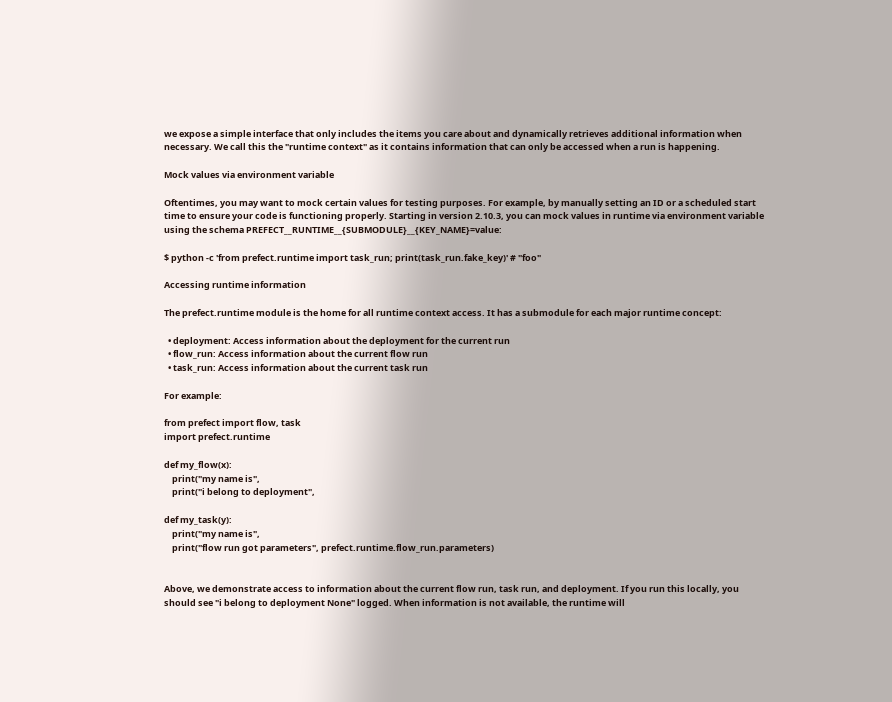we expose a simple interface that only includes the items you care about and dynamically retrieves additional information when necessary. We call this the "runtime context" as it contains information that can only be accessed when a run is happening.

Mock values via environment variable

Oftentimes, you may want to mock certain values for testing purposes. For example, by manually setting an ID or a scheduled start time to ensure your code is functioning properly. Starting in version 2.10.3, you can mock values in runtime via environment variable using the schema PREFECT__RUNTIME__{SUBMODULE}__{KEY_NAME}=value:

$ python -c 'from prefect.runtime import task_run; print(task_run.fake_key)' # "foo"

Accessing runtime information

The prefect.runtime module is the home for all runtime context access. It has a submodule for each major runtime concept:

  • deployment: Access information about the deployment for the current run
  • flow_run: Access information about the current flow run
  • task_run: Access information about the current task run

For example:

from prefect import flow, task
import prefect.runtime

def my_flow(x):
    print("my name is",
    print("i belong to deployment",

def my_task(y):
    print("my name is",
    print("flow run got parameters", prefect.runtime.flow_run.parameters)


Above, we demonstrate access to information about the current flow run, task run, and deployment. If you run this locally, you should see "i belong to deployment None" logged. When information is not available, the runtime will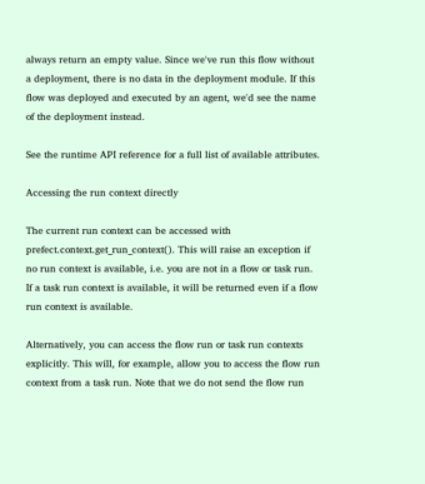always return an empty value. Since we've run this flow without a deployment, there is no data in the deployment module. If this flow was deployed and executed by an agent, we'd see the name of the deployment instead.

See the runtime API reference for a full list of available attributes.

Accessing the run context directly

The current run context can be accessed with prefect.context.get_run_context(). This will raise an exception if no run context is available, i.e. you are not in a flow or task run. If a task run context is available, it will be returned even if a flow run context is available.

Alternatively, you can access the flow run or task run contexts explicitly. This will, for example, allow you to access the flow run context from a task run. Note that we do not send the flow run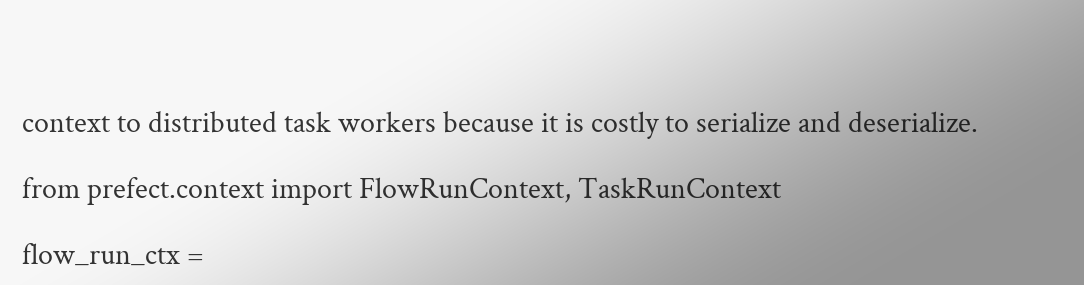context to distributed task workers because it is costly to serialize and deserialize.

from prefect.context import FlowRunContext, TaskRunContext

flow_run_ctx =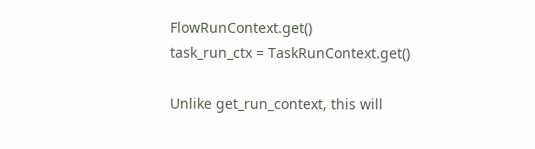FlowRunContext.get()
task_run_ctx = TaskRunContext.get()

Unlike get_run_context, this will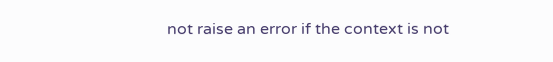not raise an error if the context is not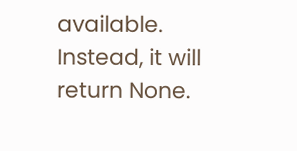available. Instead, it will return None.